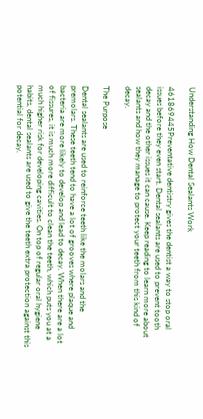Understanding How Dental Sealants Work

461869445Preventative dentistry gives the dentist a way to stop oral issues before they even start. Dental sealants are used to prevent tooth decay and the other issues it can cause. Keep reading to learn more about sealants and how they manage to protect your teeth from this kind of decay.

The Purpose

Dental sealants are used to reinforce teeth like the molars and the premolars. These teeth tend to have a lot of grooves where plaque and bacteria are more likely to develop and lead to decay. When there are a lot of fissures, it is much more difficult to clean the teeth, which puts you at a much higher risk for developing cavities. On top of regular oral hygiene habits, dental sealants are used to give the teeth extra protection against this potential for decay.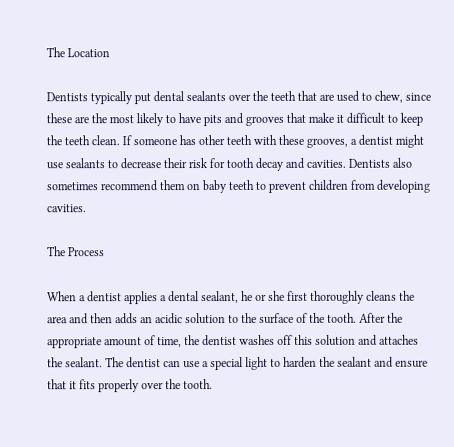The Location

Dentists typically put dental sealants over the teeth that are used to chew, since these are the most likely to have pits and grooves that make it difficult to keep the teeth clean. If someone has other teeth with these grooves, a dentist might use sealants to decrease their risk for tooth decay and cavities. Dentists also sometimes recommend them on baby teeth to prevent children from developing cavities.

The Process

When a dentist applies a dental sealant, he or she first thoroughly cleans the area and then adds an acidic solution to the surface of the tooth. After the appropriate amount of time, the dentist washes off this solution and attaches the sealant. The dentist can use a special light to harden the sealant and ensure that it fits properly over the tooth.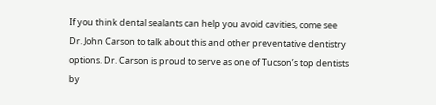If you think dental sealants can help you avoid cavities, come see Dr. John Carson to talk about this and other preventative dentistry options. Dr. Carson is proud to serve as one of Tucson’s top dentists by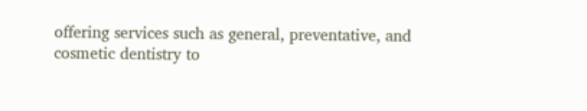offering services such as general, preventative, and cosmetic dentistry to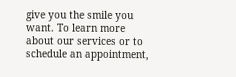give you the smile you want. To learn more about our services or to schedule an appointment,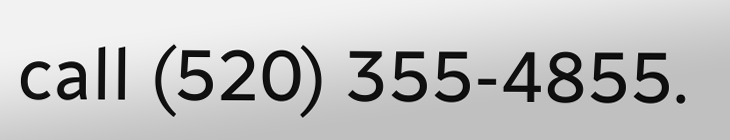call (520) 355-4855.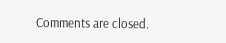Comments are closed.